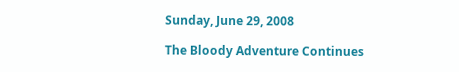Sunday, June 29, 2008

The Bloody Adventure Continues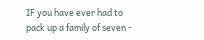IF you have ever had to pack up a family of seven -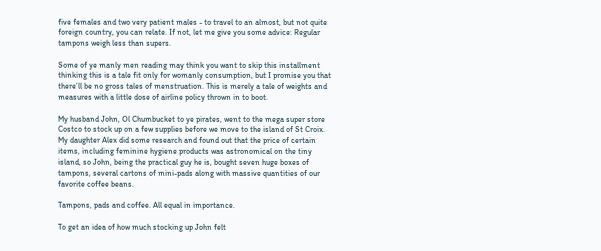five females and two very patient males - to travel to an almost, but not quite foreign country, you can relate. If not, let me give you some advice: Regular tampons weigh less than supers.

Some of ye manly men reading may think you want to skip this installment thinking this is a tale fit only for womanly consumption, but I promise you that there’ll be no gross tales of menstruation. This is merely a tale of weights and measures with a little dose of airline policy thrown in to boot.

My husband John, Ol Chumbucket to ye pirates, went to the mega super store Costco to stock up on a few supplies before we move to the island of St Croix. My daughter Alex did some research and found out that the price of certain items, including feminine hygiene products was astronomical on the tiny island, so John, being the practical guy he is, bought seven huge boxes of tampons, several cartons of mini-pads along with massive quantities of our favorite coffee beans.

Tampons, pads and coffee. All equal in importance.

To get an idea of how much stocking up John felt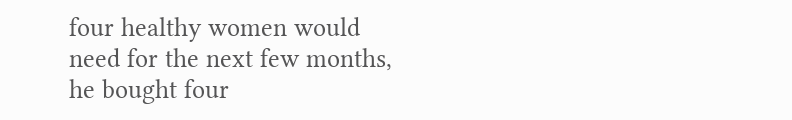four healthy women would need for the next few months, he bought four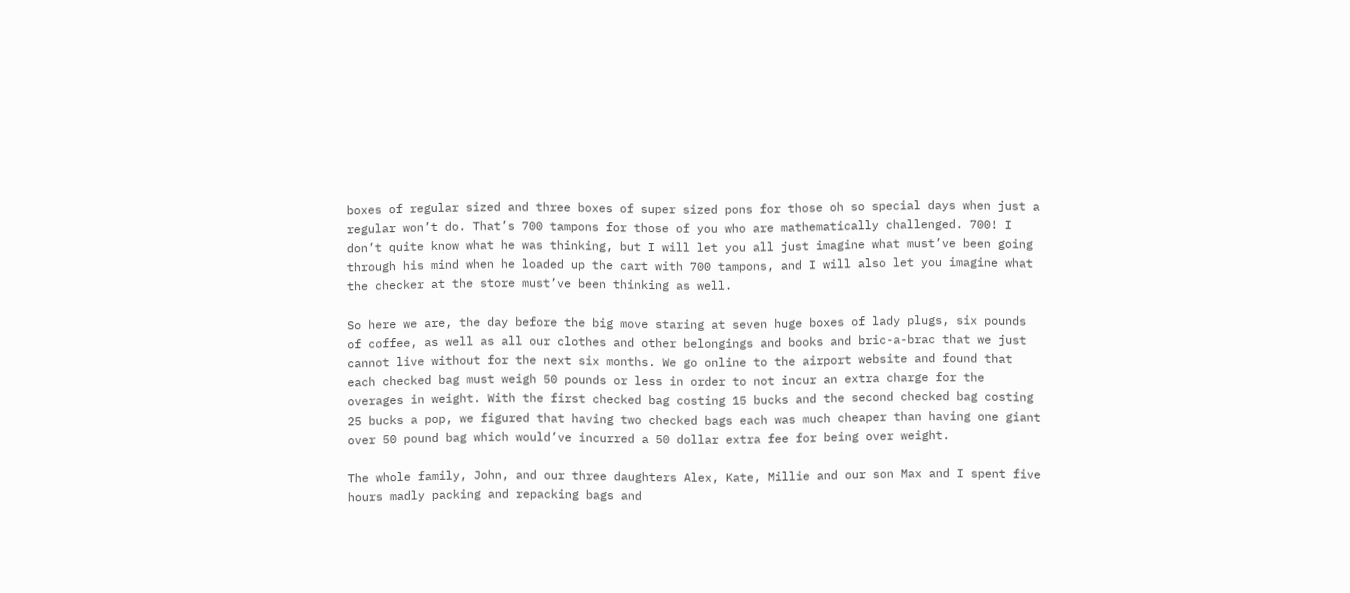boxes of regular sized and three boxes of super sized pons for those oh so special days when just a regular won’t do. That’s 700 tampons for those of you who are mathematically challenged. 700! I don’t quite know what he was thinking, but I will let you all just imagine what must’ve been going through his mind when he loaded up the cart with 700 tampons, and I will also let you imagine what the checker at the store must’ve been thinking as well.

So here we are, the day before the big move staring at seven huge boxes of lady plugs, six pounds of coffee, as well as all our clothes and other belongings and books and bric-a-brac that we just cannot live without for the next six months. We go online to the airport website and found that each checked bag must weigh 50 pounds or less in order to not incur an extra charge for the overages in weight. With the first checked bag costing 15 bucks and the second checked bag costing 25 bucks a pop, we figured that having two checked bags each was much cheaper than having one giant over 50 pound bag which would’ve incurred a 50 dollar extra fee for being over weight.

The whole family, John, and our three daughters Alex, Kate, Millie and our son Max and I spent five hours madly packing and repacking bags and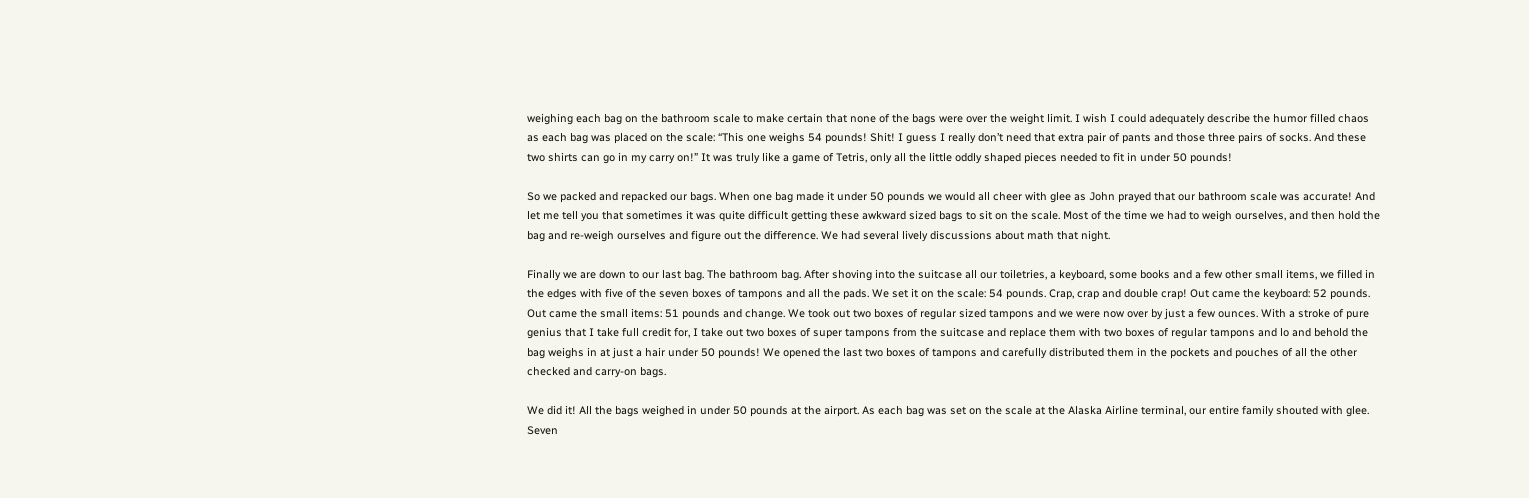weighing each bag on the bathroom scale to make certain that none of the bags were over the weight limit. I wish I could adequately describe the humor filled chaos as each bag was placed on the scale: “This one weighs 54 pounds! Shit! I guess I really don’t need that extra pair of pants and those three pairs of socks. And these two shirts can go in my carry on!” It was truly like a game of Tetris, only all the little oddly shaped pieces needed to fit in under 50 pounds!

So we packed and repacked our bags. When one bag made it under 50 pounds we would all cheer with glee as John prayed that our bathroom scale was accurate! And let me tell you that sometimes it was quite difficult getting these awkward sized bags to sit on the scale. Most of the time we had to weigh ourselves, and then hold the bag and re-weigh ourselves and figure out the difference. We had several lively discussions about math that night.

Finally we are down to our last bag. The bathroom bag. After shoving into the suitcase all our toiletries, a keyboard, some books and a few other small items, we filled in the edges with five of the seven boxes of tampons and all the pads. We set it on the scale: 54 pounds. Crap, crap and double crap! Out came the keyboard: 52 pounds. Out came the small items: 51 pounds and change. We took out two boxes of regular sized tampons and we were now over by just a few ounces. With a stroke of pure genius that I take full credit for, I take out two boxes of super tampons from the suitcase and replace them with two boxes of regular tampons and lo and behold the bag weighs in at just a hair under 50 pounds! We opened the last two boxes of tampons and carefully distributed them in the pockets and pouches of all the other checked and carry-on bags.

We did it! All the bags weighed in under 50 pounds at the airport. As each bag was set on the scale at the Alaska Airline terminal, our entire family shouted with glee. Seven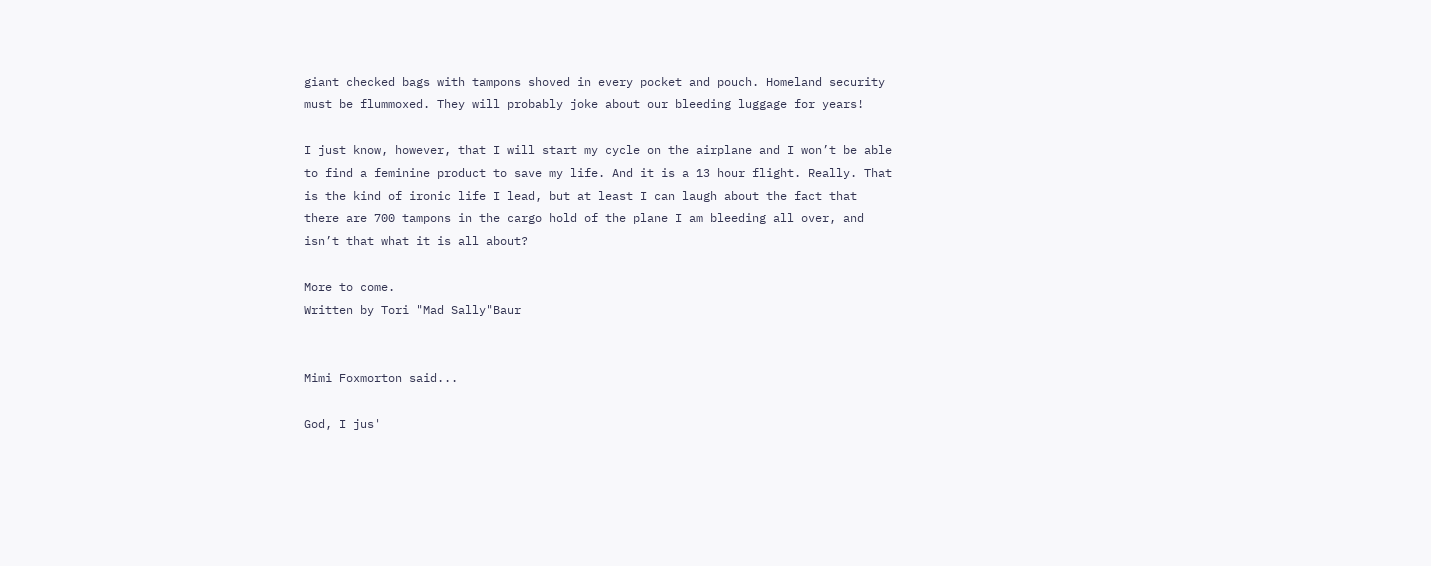giant checked bags with tampons shoved in every pocket and pouch. Homeland security must be flummoxed. They will probably joke about our bleeding luggage for years!

I just know, however, that I will start my cycle on the airplane and I won’t be able to find a feminine product to save my life. And it is a 13 hour flight. Really. That is the kind of ironic life I lead, but at least I can laugh about the fact that there are 700 tampons in the cargo hold of the plane I am bleeding all over, and isn’t that what it is all about?

More to come.
Written by Tori "Mad Sally"Baur


Mimi Foxmorton said...

God, I jus'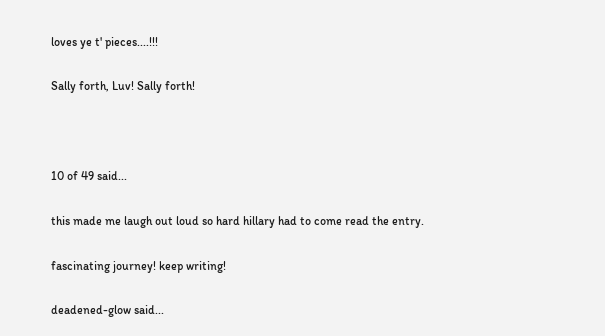loves ye t' pieces....!!!

Sally forth, Luv! Sally forth!



10 of 49 said...

this made me laugh out loud so hard hillary had to come read the entry.

fascinating journey! keep writing!

deadened-glow said...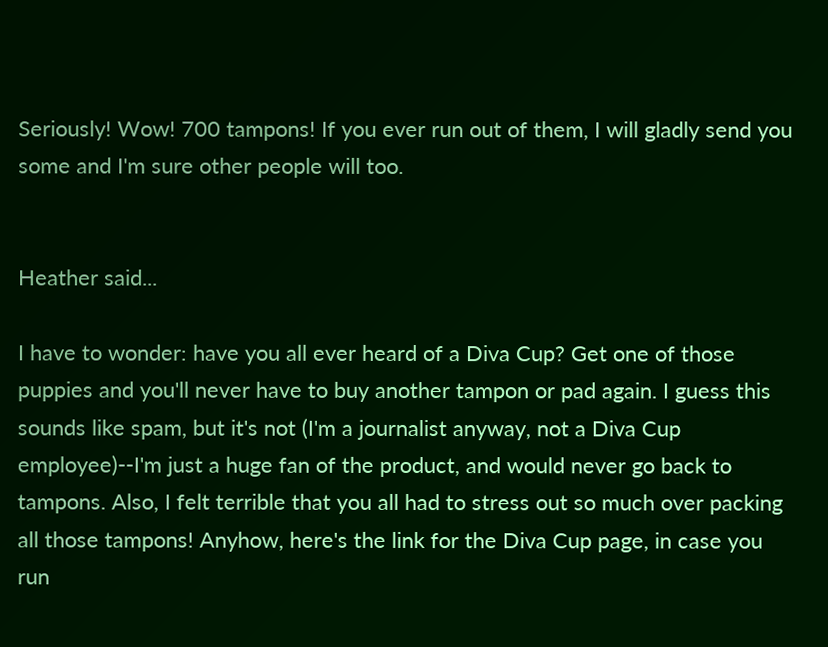Seriously! Wow! 700 tampons! If you ever run out of them, I will gladly send you some and I'm sure other people will too.


Heather said...

I have to wonder: have you all ever heard of a Diva Cup? Get one of those puppies and you'll never have to buy another tampon or pad again. I guess this sounds like spam, but it's not (I'm a journalist anyway, not a Diva Cup employee)--I'm just a huge fan of the product, and would never go back to tampons. Also, I felt terrible that you all had to stress out so much over packing all those tampons! Anyhow, here's the link for the Diva Cup page, in case you run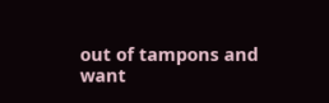out of tampons and want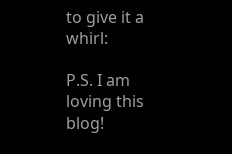to give it a whirl:

P.S. I am loving this blog!